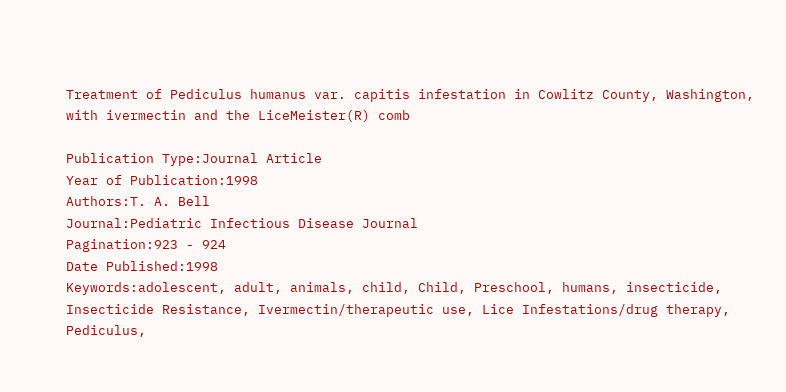Treatment of Pediculus humanus var. capitis infestation in Cowlitz County, Washington, with ivermectin and the LiceMeister(R) comb

Publication Type:Journal Article
Year of Publication:1998
Authors:T. A. Bell
Journal:Pediatric Infectious Disease Journal
Pagination:923 - 924
Date Published:1998
Keywords:adolescent, adult, animals, child, Child, Preschool, humans, insecticide, Insecticide Resistance, Ivermectin/therapeutic use, Lice Infestations/drug therapy, Pediculus,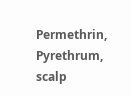Permethrin, Pyrethrum, scalp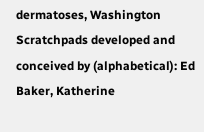dermatoses, Washington
Scratchpads developed and conceived by (alphabetical): Ed Baker, Katherine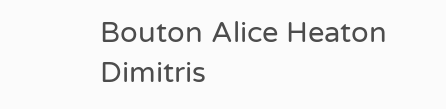Bouton Alice Heaton Dimitris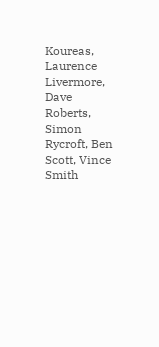Koureas, Laurence Livermore, Dave Roberts, Simon Rycroft, Ben Scott, Vince Smith